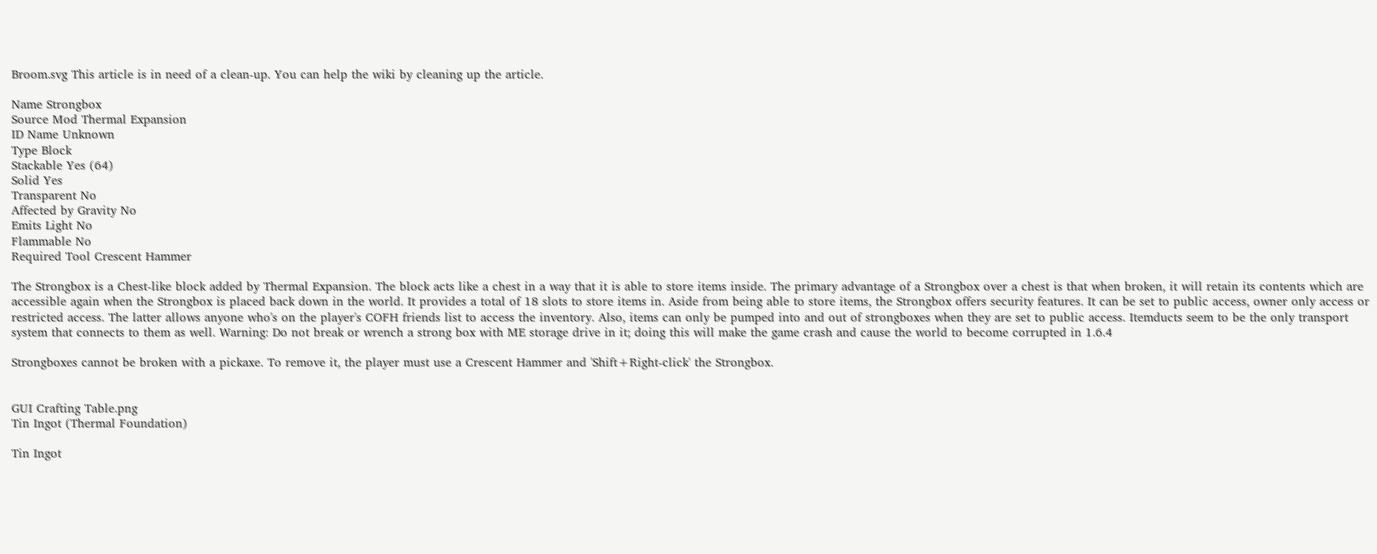Broom.svg This article is in need of a clean-up. You can help the wiki by cleaning up the article.

Name Strongbox
Source Mod Thermal Expansion
ID Name Unknown
Type Block
Stackable Yes (64)
Solid Yes
Transparent No
Affected by Gravity No
Emits Light No
Flammable No
Required Tool Crescent Hammer

The Strongbox is a Chest-like block added by Thermal Expansion. The block acts like a chest in a way that it is able to store items inside. The primary advantage of a Strongbox over a chest is that when broken, it will retain its contents which are accessible again when the Strongbox is placed back down in the world. It provides a total of 18 slots to store items in. Aside from being able to store items, the Strongbox offers security features. It can be set to public access, owner only access or restricted access. The latter allows anyone who's on the player's COFH friends list to access the inventory. Also, items can only be pumped into and out of strongboxes when they are set to public access. Itemducts seem to be the only transport system that connects to them as well. Warning: Do not break or wrench a strong box with ME storage drive in it; doing this will make the game crash and cause the world to become corrupted in 1.6.4

Strongboxes cannot be broken with a pickaxe. To remove it, the player must use a Crescent Hammer and 'Shift+Right-click' the Strongbox.


GUI Crafting Table.png
Tin Ingot (Thermal Foundation)

Tin Ingot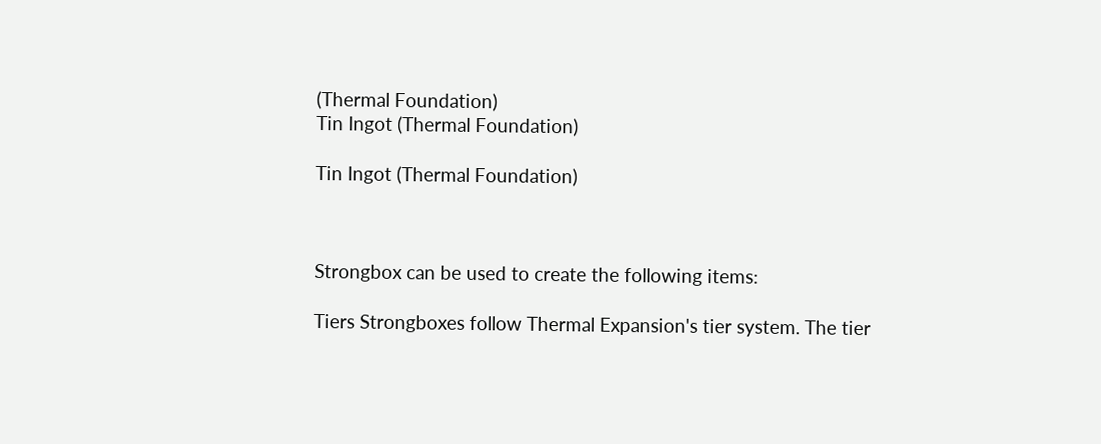(Thermal Foundation)
Tin Ingot (Thermal Foundation)

Tin Ingot (Thermal Foundation)



Strongbox can be used to create the following items:

Tiers Strongboxes follow Thermal Expansion's tier system. The tier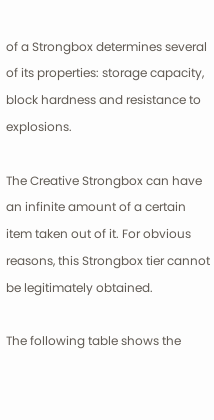of a Strongbox determines several of its properties: storage capacity, block hardness and resistance to explosions.

The Creative Strongbox can have an infinite amount of a certain item taken out of it. For obvious reasons, this Strongbox tier cannot be legitimately obtained.

The following table shows the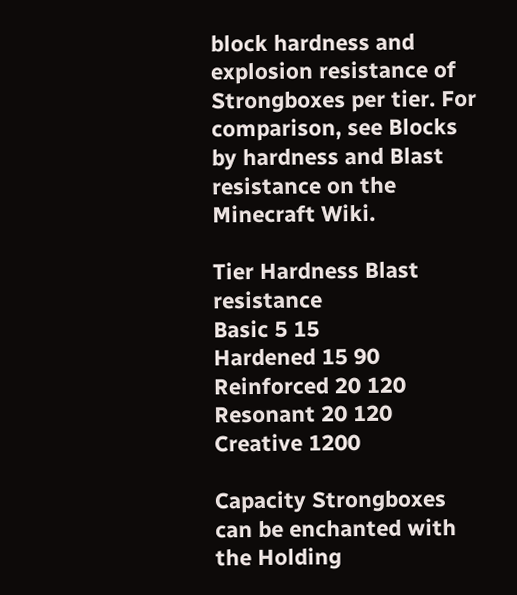block hardness and explosion resistance of Strongboxes per tier. For comparison, see Blocks by hardness and Blast resistance on the Minecraft Wiki.

Tier Hardness Blast resistance
Basic 5 15
Hardened 15 90
Reinforced 20 120
Resonant 20 120
Creative 1200

Capacity Strongboxes can be enchanted with the Holding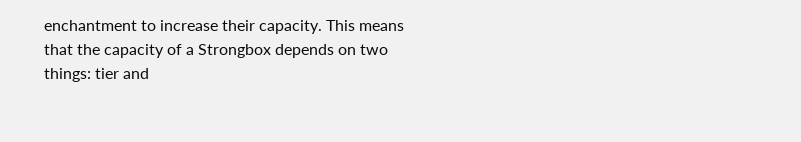enchantment to increase their capacity. This means that the capacity of a Strongbox depends on two things: tier and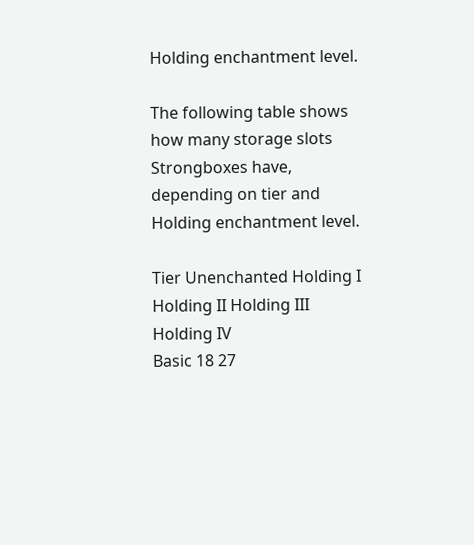Holding enchantment level.

The following table shows how many storage slots Strongboxes have, depending on tier and Holding enchantment level.

Tier Unenchanted Holding I Holding II Holding III Holding IV
Basic 18 27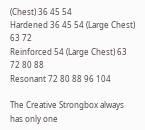(Chest) 36 45 54
Hardened 36 45 54 (Large Chest) 63 72
Reinforced 54 (Large Chest) 63 72 80 88
Resonant 72 80 88 96 104

The Creative Strongbox always has only one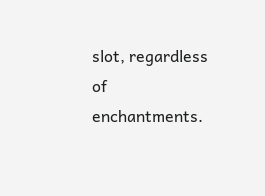slot, regardless of enchantments.